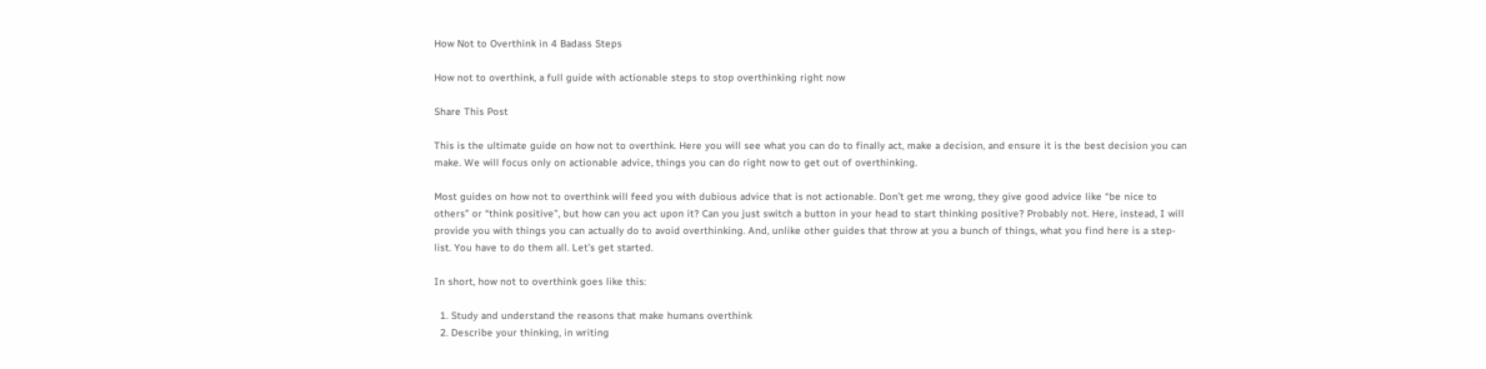How Not to Overthink in 4 Badass Steps

How not to overthink, a full guide with actionable steps to stop overthinking right now

Share This Post

This is the ultimate guide on how not to overthink. Here you will see what you can do to finally act, make a decision, and ensure it is the best decision you can make. We will focus only on actionable advice, things you can do right now to get out of overthinking.

Most guides on how not to overthink will feed you with dubious advice that is not actionable. Don’t get me wrong, they give good advice like “be nice to others” or “think positive”, but how can you act upon it? Can you just switch a button in your head to start thinking positive? Probably not. Here, instead, I will provide you with things you can actually do to avoid overthinking. And, unlike other guides that throw at you a bunch of things, what you find here is a step-list. You have to do them all. Let’s get started.

In short, how not to overthink goes like this:

  1. Study and understand the reasons that make humans overthink
  2. Describe your thinking, in writing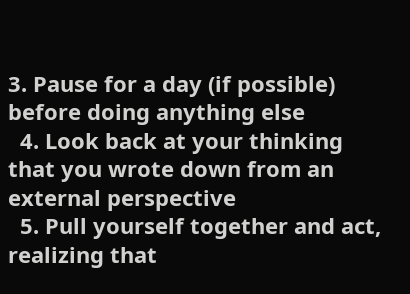3. Pause for a day (if possible) before doing anything else
  4. Look back at your thinking that you wrote down from an external perspective
  5. Pull yourself together and act, realizing that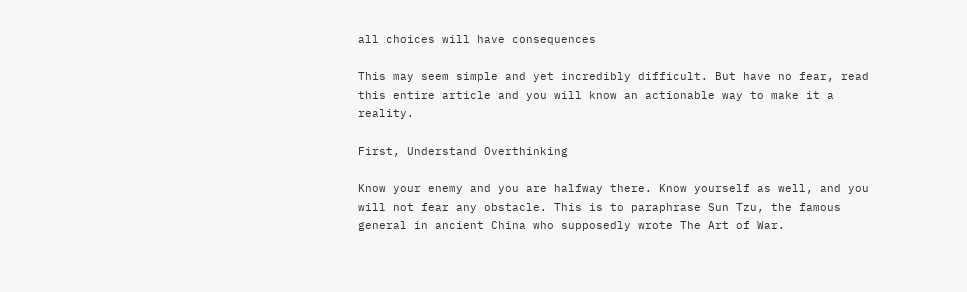all choices will have consequences

This may seem simple and yet incredibly difficult. But have no fear, read this entire article and you will know an actionable way to make it a reality.

First, Understand Overthinking

Know your enemy and you are halfway there. Know yourself as well, and you will not fear any obstacle. This is to paraphrase Sun Tzu, the famous general in ancient China who supposedly wrote The Art of War.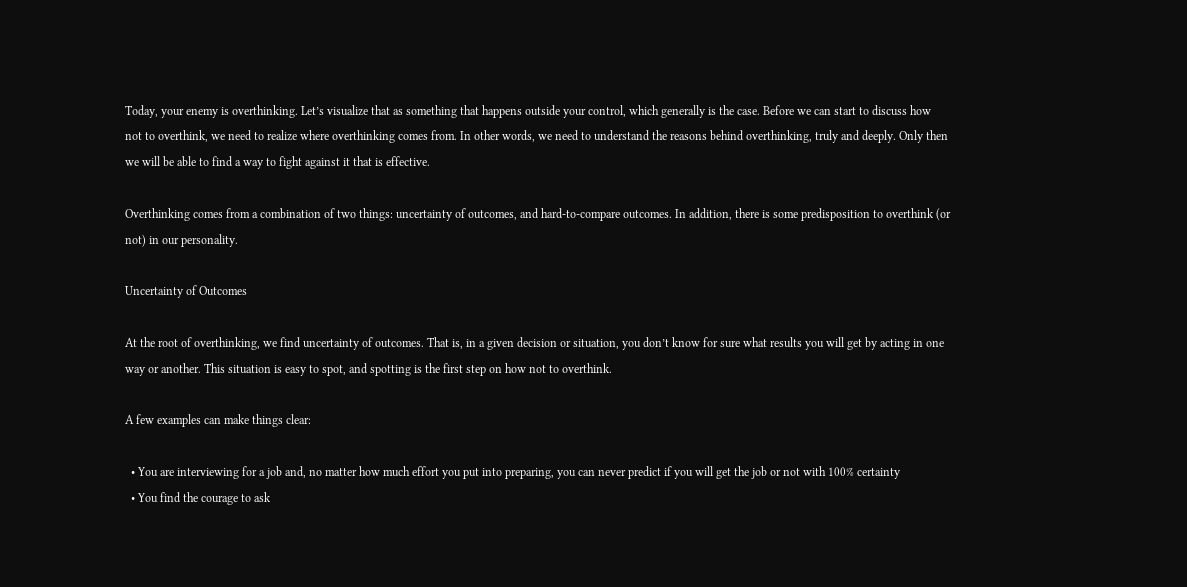Today, your enemy is overthinking. Let’s visualize that as something that happens outside your control, which generally is the case. Before we can start to discuss how not to overthink, we need to realize where overthinking comes from. In other words, we need to understand the reasons behind overthinking, truly and deeply. Only then we will be able to find a way to fight against it that is effective.

Overthinking comes from a combination of two things: uncertainty of outcomes, and hard-to-compare outcomes. In addition, there is some predisposition to overthink (or not) in our personality.

Uncertainty of Outcomes

At the root of overthinking, we find uncertainty of outcomes. That is, in a given decision or situation, you don’t know for sure what results you will get by acting in one way or another. This situation is easy to spot, and spotting is the first step on how not to overthink.

A few examples can make things clear:

  • You are interviewing for a job and, no matter how much effort you put into preparing, you can never predict if you will get the job or not with 100% certainty
  • You find the courage to ask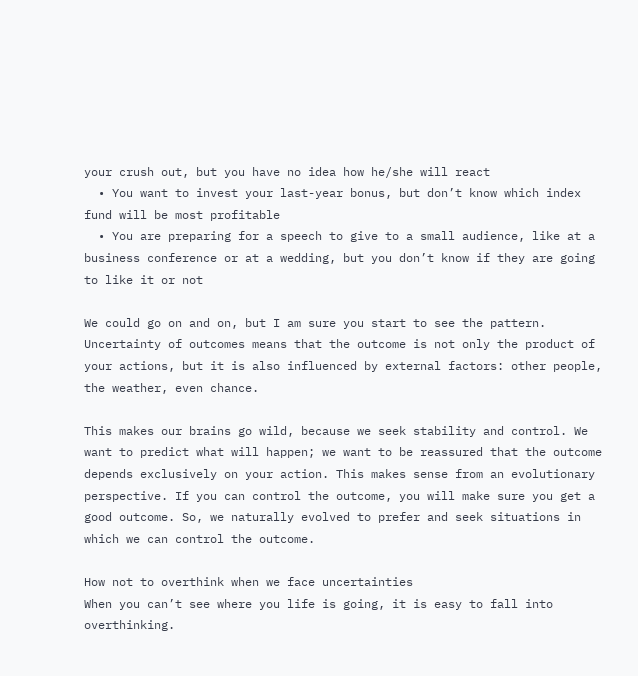your crush out, but you have no idea how he/she will react
  • You want to invest your last-year bonus, but don’t know which index fund will be most profitable
  • You are preparing for a speech to give to a small audience, like at a business conference or at a wedding, but you don’t know if they are going to like it or not

We could go on and on, but I am sure you start to see the pattern. Uncertainty of outcomes means that the outcome is not only the product of your actions, but it is also influenced by external factors: other people, the weather, even chance.

This makes our brains go wild, because we seek stability and control. We want to predict what will happen; we want to be reassured that the outcome depends exclusively on your action. This makes sense from an evolutionary perspective. If you can control the outcome, you will make sure you get a good outcome. So, we naturally evolved to prefer and seek situations in which we can control the outcome.

How not to overthink when we face uncertainties
When you can’t see where you life is going, it is easy to fall into overthinking.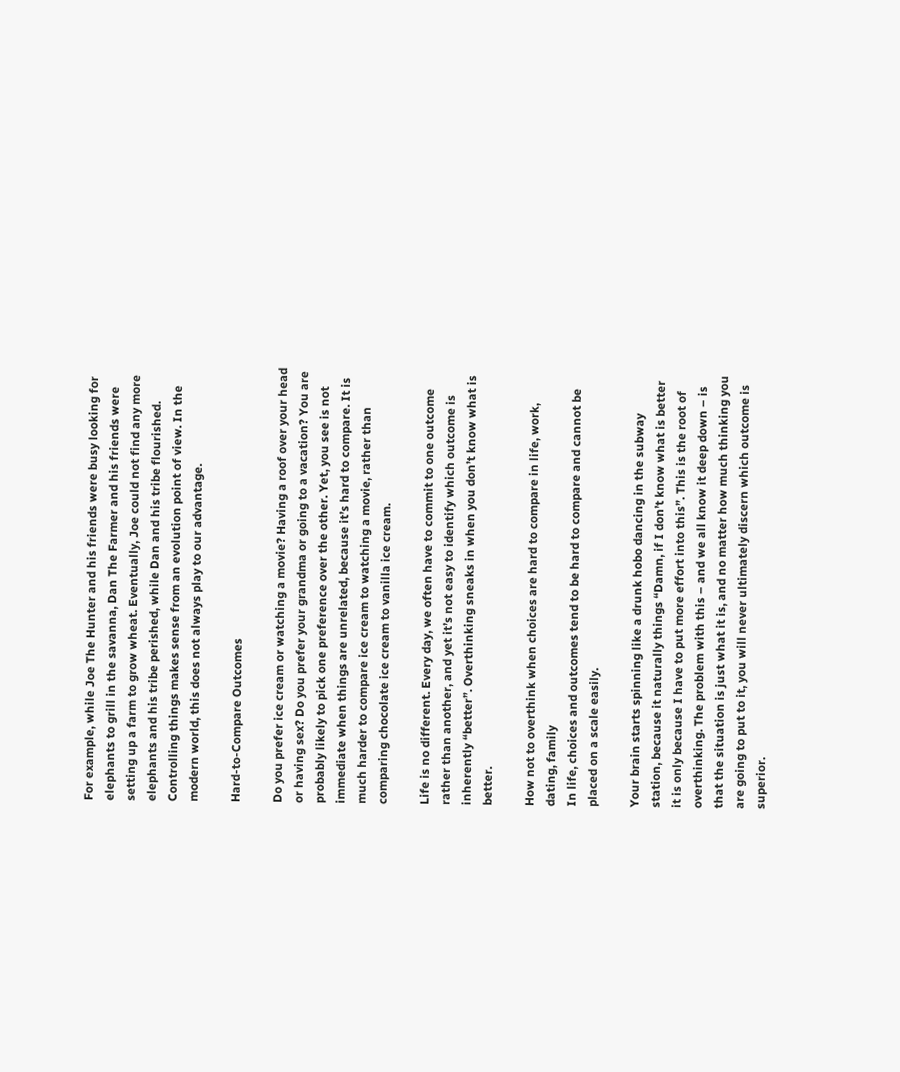For example, while Joe The Hunter and his friends were busy looking for elephants to grill in the savanna, Dan The Farmer and his friends were setting up a farm to grow wheat. Eventually, Joe could not find any more elephants and his tribe perished, while Dan and his tribe flourished. Controlling things makes sense from an evolution point of view. In the modern world, this does not always play to our advantage.

Hard-to-Compare Outcomes

Do you prefer ice cream or watching a movie? Having a roof over your head or having sex? Do you prefer your grandma or going to a vacation? You are probably likely to pick one preference over the other. Yet, you see is not immediate when things are unrelated, because it’s hard to compare. It is much harder to compare ice cream to watching a movie, rather than comparing chocolate ice cream to vanilla ice cream.

Life is no different. Every day, we often have to commit to one outcome rather than another, and yet it’s not easy to identify which outcome is inherently “better”. Overthinking sneaks in when you don’t know what is better.

How not to overthink when choices are hard to compare in life, work, dating, family
In life, choices and outcomes tend to be hard to compare and cannot be placed on a scale easily.

Your brain starts spinning like a drunk hobo dancing in the subway station, because it naturally things “Damn, if I don’t know what is better it is only because I have to put more effort into this”. This is the root of overthinking. The problem with this – and we all know it deep down – is that the situation is just what it is, and no matter how much thinking you are going to put to it, you will never ultimately discern which outcome is superior.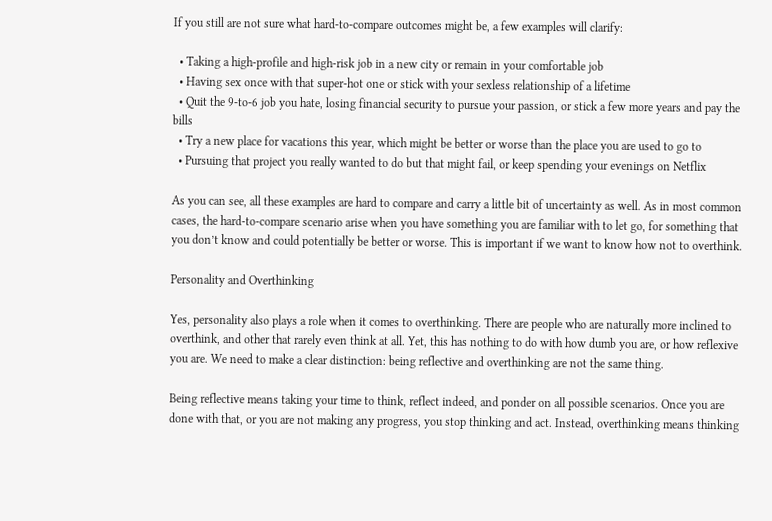If you still are not sure what hard-to-compare outcomes might be, a few examples will clarify:

  • Taking a high-profile and high-risk job in a new city or remain in your comfortable job
  • Having sex once with that super-hot one or stick with your sexless relationship of a lifetime
  • Quit the 9-to-6 job you hate, losing financial security to pursue your passion, or stick a few more years and pay the bills
  • Try a new place for vacations this year, which might be better or worse than the place you are used to go to
  • Pursuing that project you really wanted to do but that might fail, or keep spending your evenings on Netflix

As you can see, all these examples are hard to compare and carry a little bit of uncertainty as well. As in most common cases, the hard-to-compare scenario arise when you have something you are familiar with to let go, for something that you don’t know and could potentially be better or worse. This is important if we want to know how not to overthink.

Personality and Overthinking

Yes, personality also plays a role when it comes to overthinking. There are people who are naturally more inclined to overthink, and other that rarely even think at all. Yet, this has nothing to do with how dumb you are, or how reflexive you are. We need to make a clear distinction: being reflective and overthinking are not the same thing.

Being reflective means taking your time to think, reflect indeed, and ponder on all possible scenarios. Once you are done with that, or you are not making any progress, you stop thinking and act. Instead, overthinking means thinking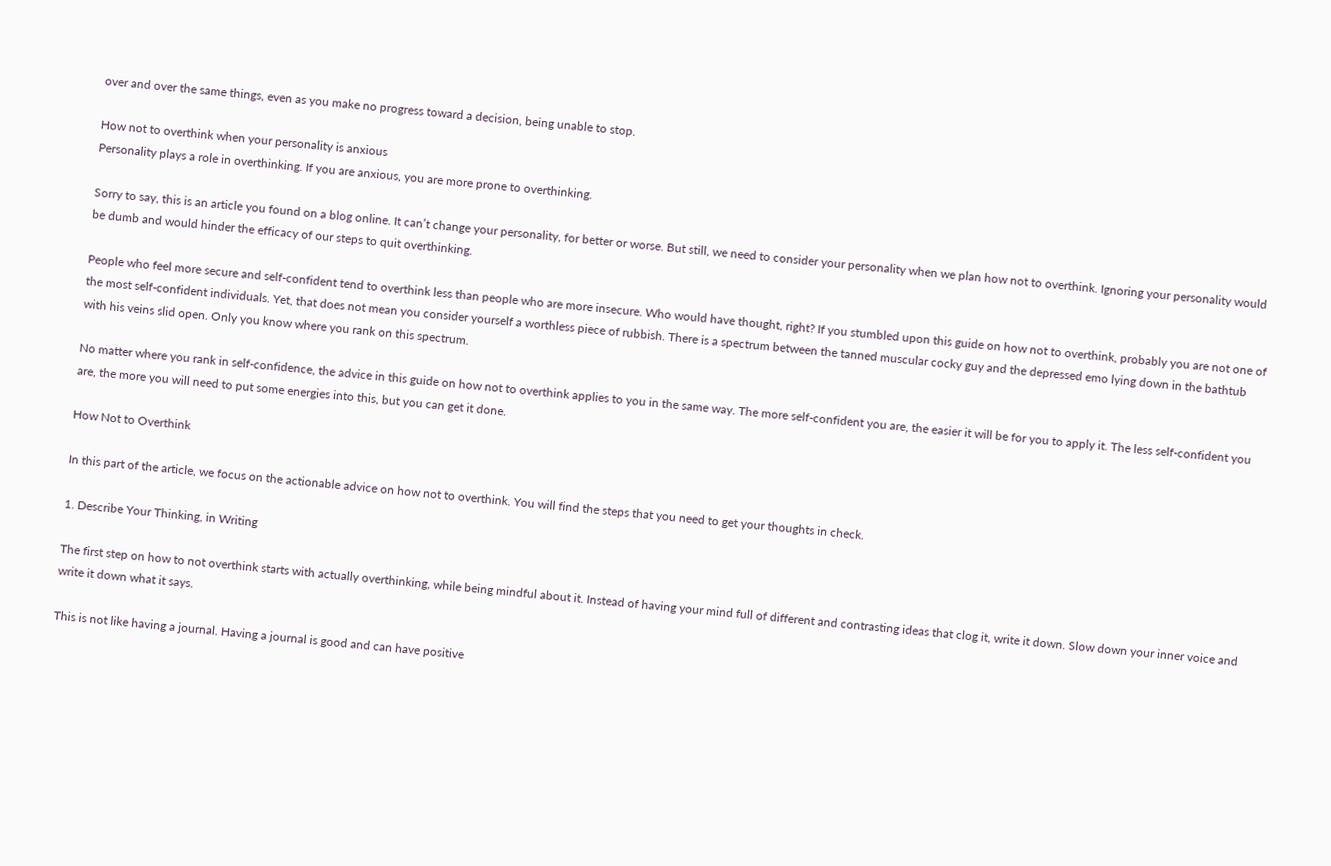over and over the same things, even as you make no progress toward a decision, being unable to stop.

How not to overthink when your personality is anxious
Personality plays a role in overthinking. If you are anxious, you are more prone to overthinking.

Sorry to say, this is an article you found on a blog online. It can’t change your personality, for better or worse. But still, we need to consider your personality when we plan how not to overthink. Ignoring your personality would be dumb and would hinder the efficacy of our steps to quit overthinking.

People who feel more secure and self-confident tend to overthink less than people who are more insecure. Who would have thought, right? If you stumbled upon this guide on how not to overthink, probably you are not one of the most self-confident individuals. Yet, that does not mean you consider yourself a worthless piece of rubbish. There is a spectrum between the tanned muscular cocky guy and the depressed emo lying down in the bathtub with his veins slid open. Only you know where you rank on this spectrum.

No matter where you rank in self-confidence, the advice in this guide on how not to overthink applies to you in the same way. The more self-confident you are, the easier it will be for you to apply it. The less self-confident you are, the more you will need to put some energies into this, but you can get it done.

How Not to Overthink

In this part of the article, we focus on the actionable advice on how not to overthink. You will find the steps that you need to get your thoughts in check.

1. Describe Your Thinking, in Writing

The first step on how to not overthink starts with actually overthinking, while being mindful about it. Instead of having your mind full of different and contrasting ideas that clog it, write it down. Slow down your inner voice and write it down what it says.

This is not like having a journal. Having a journal is good and can have positive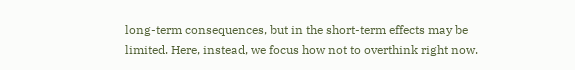long-term consequences, but in the short-term effects may be limited. Here, instead, we focus how not to overthink right now.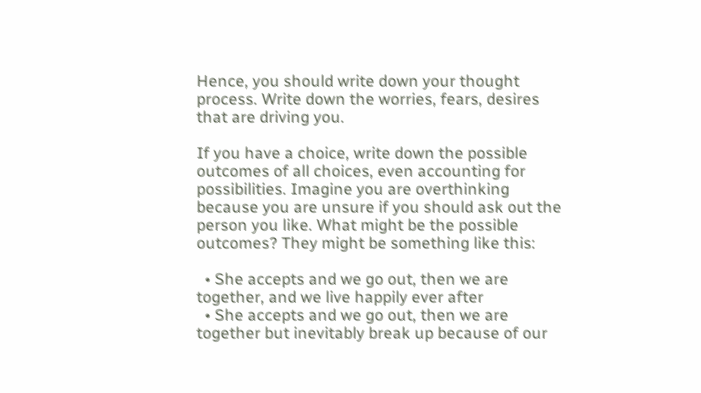Hence, you should write down your thought process. Write down the worries, fears, desires that are driving you.

If you have a choice, write down the possible outcomes of all choices, even accounting for possibilities. Imagine you are overthinking because you are unsure if you should ask out the person you like. What might be the possible outcomes? They might be something like this:

  • She accepts and we go out, then we are together, and we live happily ever after
  • She accepts and we go out, then we are together but inevitably break up because of our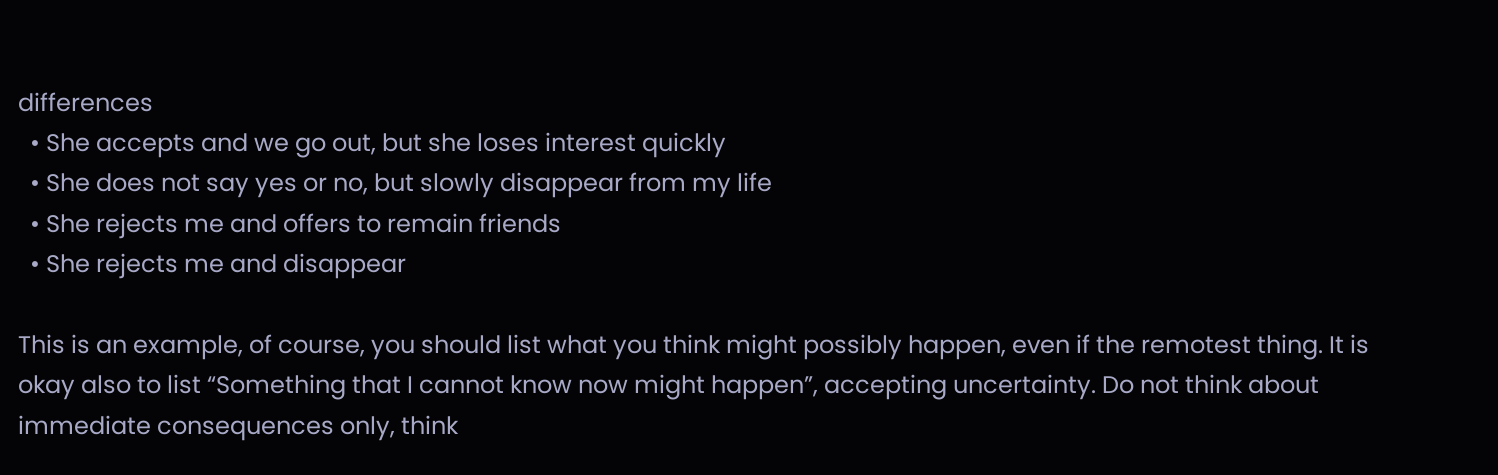differences
  • She accepts and we go out, but she loses interest quickly
  • She does not say yes or no, but slowly disappear from my life
  • She rejects me and offers to remain friends
  • She rejects me and disappear

This is an example, of course, you should list what you think might possibly happen, even if the remotest thing. It is okay also to list “Something that I cannot know now might happen”, accepting uncertainty. Do not think about immediate consequences only, think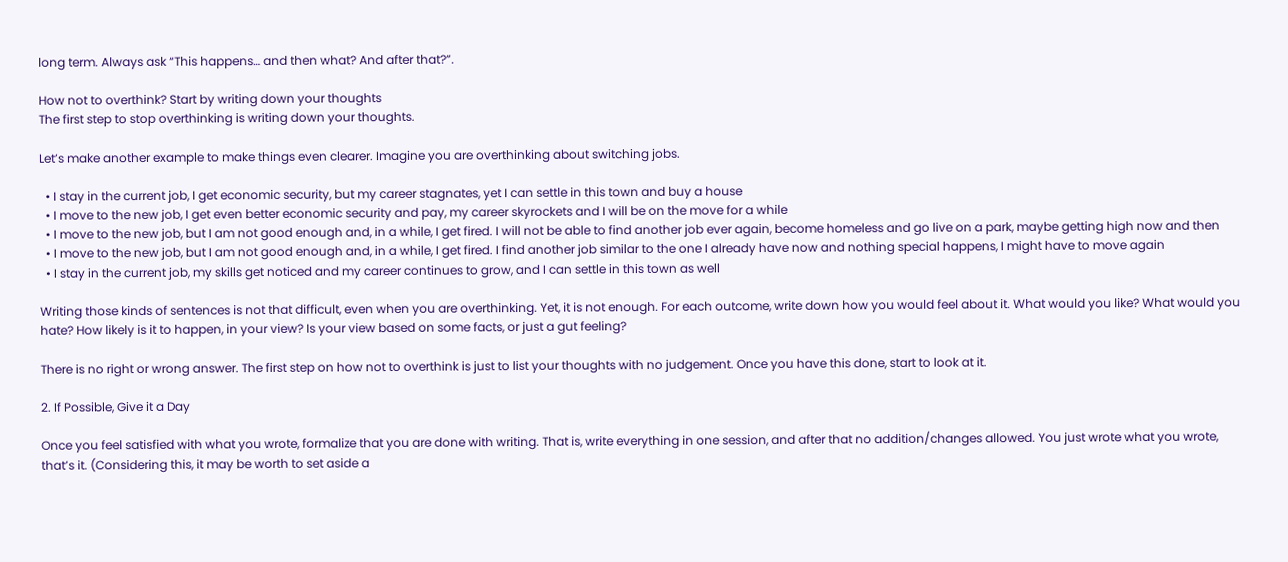long term. Always ask “This happens… and then what? And after that?”.

How not to overthink? Start by writing down your thoughts
The first step to stop overthinking is writing down your thoughts.

Let’s make another example to make things even clearer. Imagine you are overthinking about switching jobs.

  • I stay in the current job, I get economic security, but my career stagnates, yet I can settle in this town and buy a house
  • I move to the new job, I get even better economic security and pay, my career skyrockets and I will be on the move for a while
  • I move to the new job, but I am not good enough and, in a while, I get fired. I will not be able to find another job ever again, become homeless and go live on a park, maybe getting high now and then
  • I move to the new job, but I am not good enough and, in a while, I get fired. I find another job similar to the one I already have now and nothing special happens, I might have to move again
  • I stay in the current job, my skills get noticed and my career continues to grow, and I can settle in this town as well

Writing those kinds of sentences is not that difficult, even when you are overthinking. Yet, it is not enough. For each outcome, write down how you would feel about it. What would you like? What would you hate? How likely is it to happen, in your view? Is your view based on some facts, or just a gut feeling?

There is no right or wrong answer. The first step on how not to overthink is just to list your thoughts with no judgement. Once you have this done, start to look at it.

2. If Possible, Give it a Day

Once you feel satisfied with what you wrote, formalize that you are done with writing. That is, write everything in one session, and after that no addition/changes allowed. You just wrote what you wrote, that’s it. (Considering this, it may be worth to set aside a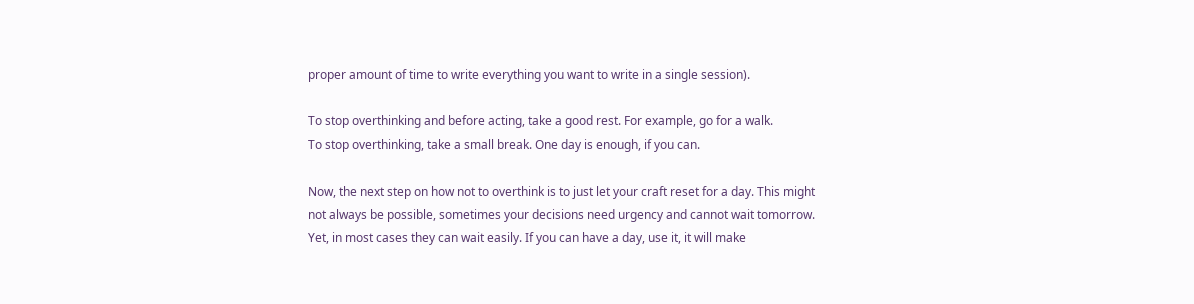proper amount of time to write everything you want to write in a single session).

To stop overthinking and before acting, take a good rest. For example, go for a walk.
To stop overthinking, take a small break. One day is enough, if you can.

Now, the next step on how not to overthink is to just let your craft reset for a day. This might not always be possible, sometimes your decisions need urgency and cannot wait tomorrow. Yet, in most cases they can wait easily. If you can have a day, use it, it will make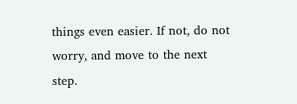things even easier. If not, do not worry, and move to the next step.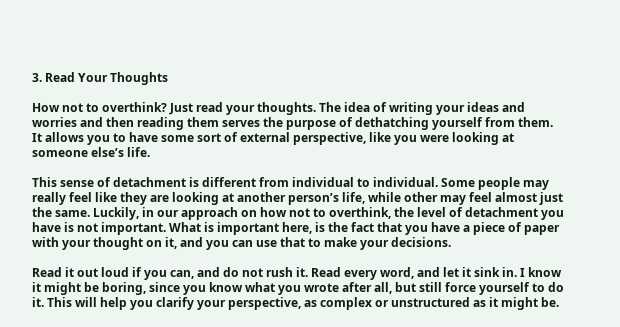3. Read Your Thoughts

How not to overthink? Just read your thoughts. The idea of writing your ideas and worries and then reading them serves the purpose of dethatching yourself from them. It allows you to have some sort of external perspective, like you were looking at someone else’s life.

This sense of detachment is different from individual to individual. Some people may really feel like they are looking at another person’s life, while other may feel almost just the same. Luckily, in our approach on how not to overthink, the level of detachment you have is not important. What is important here, is the fact that you have a piece of paper with your thought on it, and you can use that to make your decisions.

Read it out loud if you can, and do not rush it. Read every word, and let it sink in. I know it might be boring, since you know what you wrote after all, but still force yourself to do it. This will help you clarify your perspective, as complex or unstructured as it might be.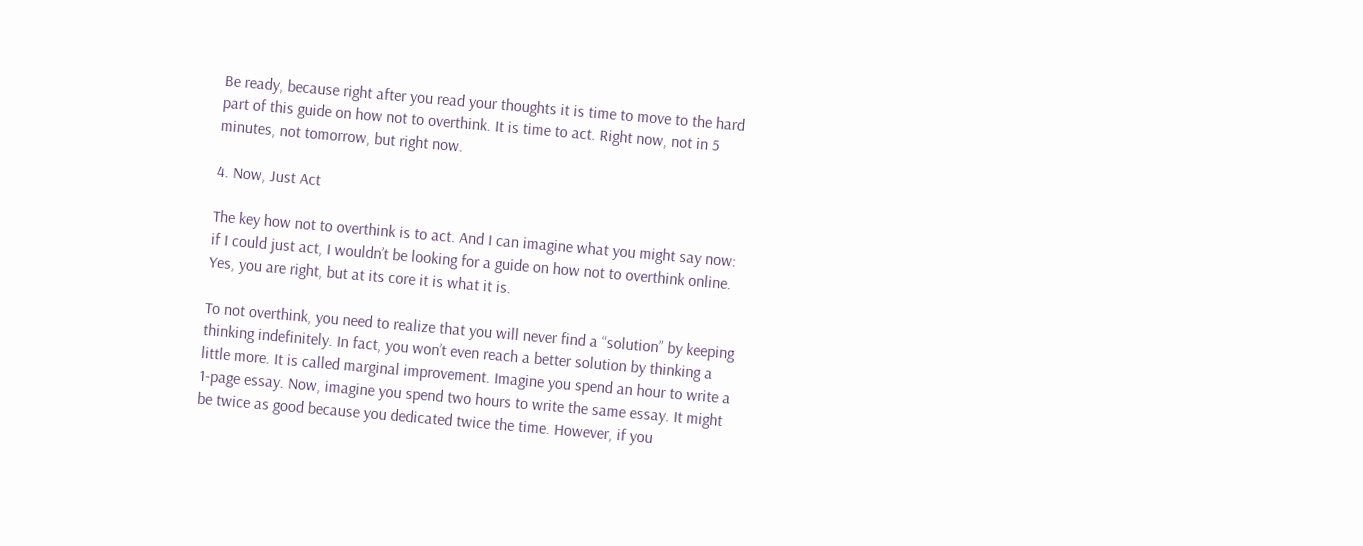Be ready, because right after you read your thoughts it is time to move to the hard part of this guide on how not to overthink. It is time to act. Right now, not in 5 minutes, not tomorrow, but right now.

4. Now, Just Act

The key how not to overthink is to act. And I can imagine what you might say now: if I could just act, I wouldn’t be looking for a guide on how not to overthink online. Yes, you are right, but at its core it is what it is.

To not overthink, you need to realize that you will never find a “solution” by keeping thinking indefinitely. In fact, you won’t even reach a better solution by thinking a little more. It is called marginal improvement. Imagine you spend an hour to write a 1-page essay. Now, imagine you spend two hours to write the same essay. It might be twice as good because you dedicated twice the time. However, if you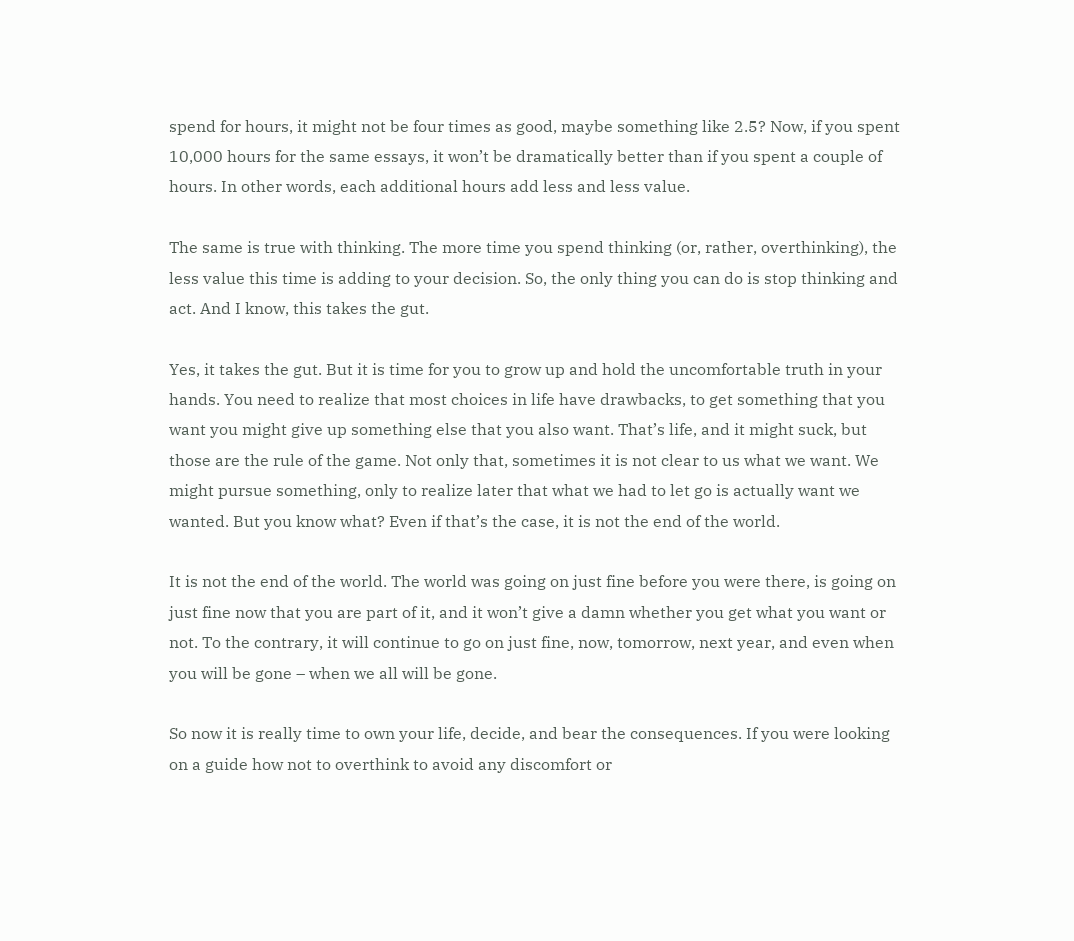spend for hours, it might not be four times as good, maybe something like 2.5? Now, if you spent 10,000 hours for the same essays, it won’t be dramatically better than if you spent a couple of hours. In other words, each additional hours add less and less value.

The same is true with thinking. The more time you spend thinking (or, rather, overthinking), the less value this time is adding to your decision. So, the only thing you can do is stop thinking and act. And I know, this takes the gut.

Yes, it takes the gut. But it is time for you to grow up and hold the uncomfortable truth in your hands. You need to realize that most choices in life have drawbacks, to get something that you want you might give up something else that you also want. That’s life, and it might suck, but those are the rule of the game. Not only that, sometimes it is not clear to us what we want. We might pursue something, only to realize later that what we had to let go is actually want we wanted. But you know what? Even if that’s the case, it is not the end of the world.

It is not the end of the world. The world was going on just fine before you were there, is going on just fine now that you are part of it, and it won’t give a damn whether you get what you want or not. To the contrary, it will continue to go on just fine, now, tomorrow, next year, and even when you will be gone – when we all will be gone.

So now it is really time to own your life, decide, and bear the consequences. If you were looking on a guide how not to overthink to avoid any discomfort or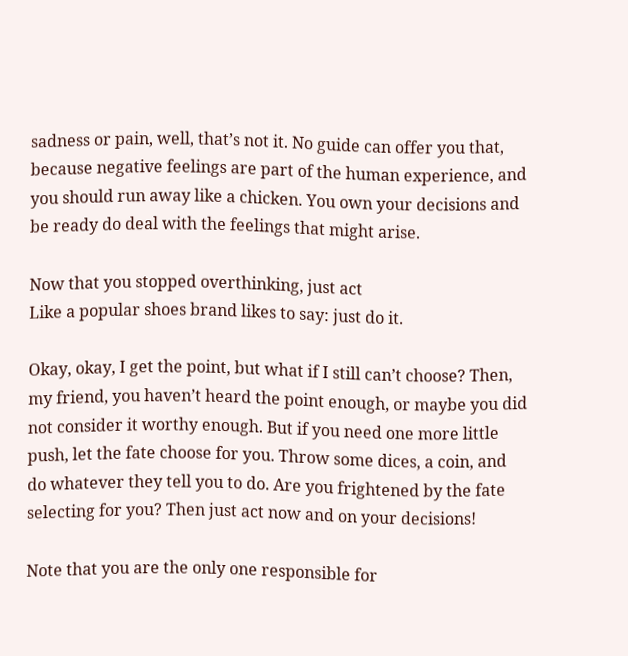sadness or pain, well, that’s not it. No guide can offer you that, because negative feelings are part of the human experience, and you should run away like a chicken. You own your decisions and be ready do deal with the feelings that might arise.

Now that you stopped overthinking, just act
Like a popular shoes brand likes to say: just do it.

Okay, okay, I get the point, but what if I still can’t choose? Then, my friend, you haven’t heard the point enough, or maybe you did not consider it worthy enough. But if you need one more little push, let the fate choose for you. Throw some dices, a coin, and do whatever they tell you to do. Are you frightened by the fate selecting for you? Then just act now and on your decisions!

Note that you are the only one responsible for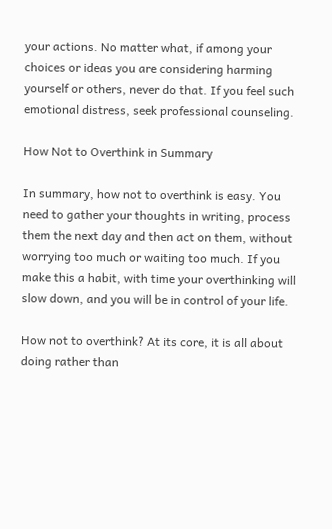your actions. No matter what, if among your choices or ideas you are considering harming yourself or others, never do that. If you feel such emotional distress, seek professional counseling.

How Not to Overthink in Summary

In summary, how not to overthink is easy. You need to gather your thoughts in writing, process them the next day and then act on them, without worrying too much or waiting too much. If you make this a habit, with time your overthinking will slow down, and you will be in control of your life.

How not to overthink? At its core, it is all about doing rather than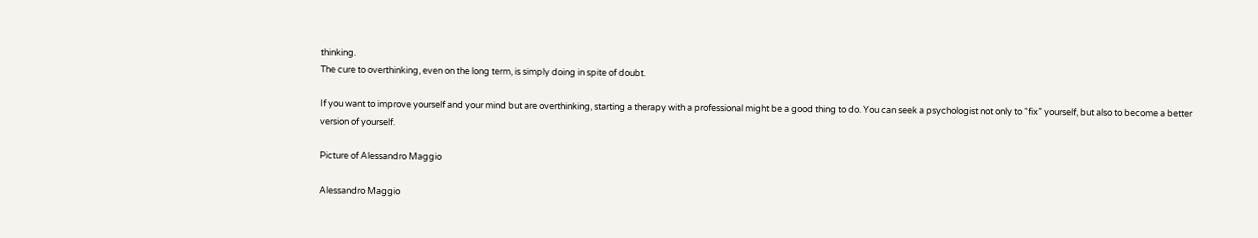thinking.
The cure to overthinking, even on the long term, is simply doing in spite of doubt.

If you want to improve yourself and your mind but are overthinking, starting a therapy with a professional might be a good thing to do. You can seek a psychologist not only to “fix” yourself, but also to become a better version of yourself.

Picture of Alessandro Maggio

Alessandro Maggio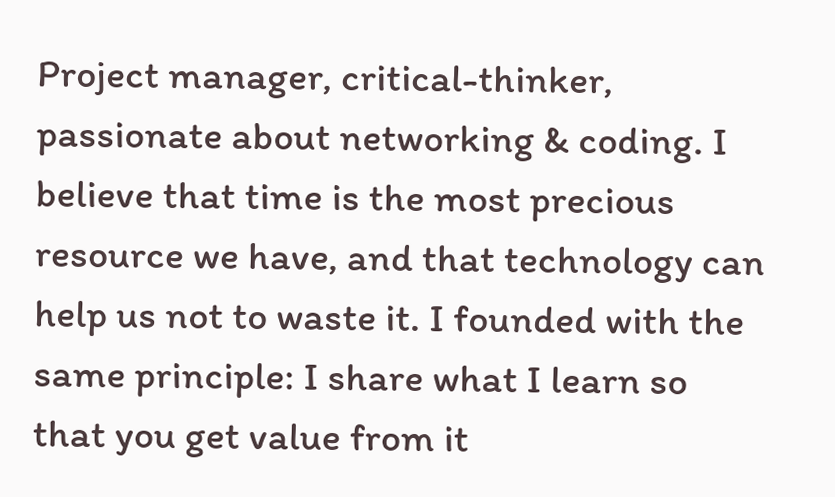Project manager, critical-thinker, passionate about networking & coding. I believe that time is the most precious resource we have, and that technology can help us not to waste it. I founded with the same principle: I share what I learn so that you get value from it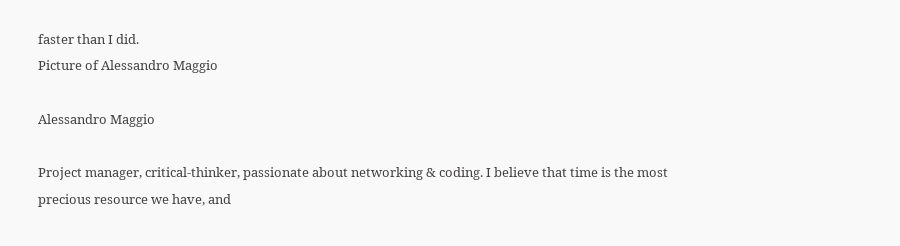faster than I did.
Picture of Alessandro Maggio

Alessandro Maggio

Project manager, critical-thinker, passionate about networking & coding. I believe that time is the most precious resource we have, and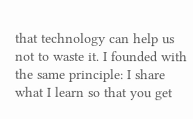that technology can help us not to waste it. I founded with the same principle: I share what I learn so that you get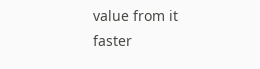value from it faster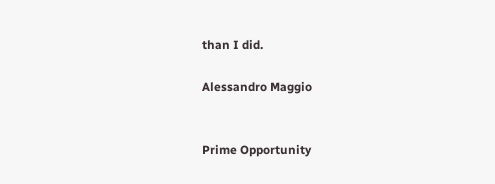than I did.

Alessandro Maggio


Prime Opportunity